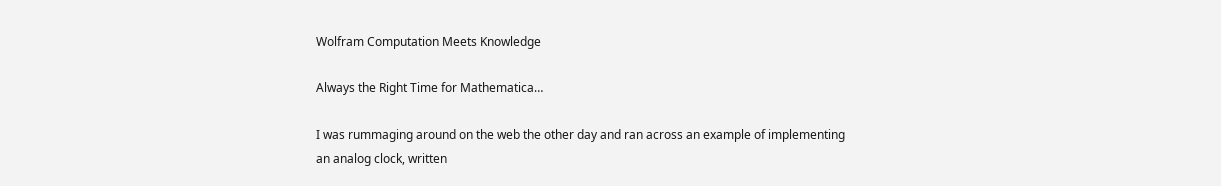Wolfram Computation Meets Knowledge

Always the Right Time for Mathematica…

I was rummaging around on the web the other day and ran across an example of implementing an analog clock, written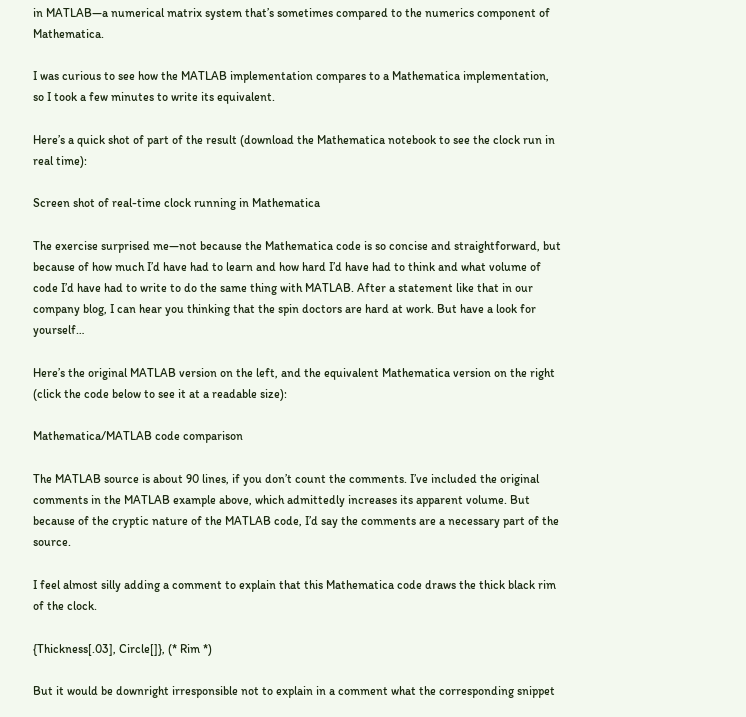in MATLAB—a numerical matrix system that’s sometimes compared to the numerics component of Mathematica.

I was curious to see how the MATLAB implementation compares to a Mathematica implementation, so I took a few minutes to write its equivalent.

Here’s a quick shot of part of the result (download the Mathematica notebook to see the clock run in real time):

Screen shot of real-time clock running in Mathematica

The exercise surprised me—not because the Mathematica code is so concise and straightforward, but because of how much I’d have had to learn and how hard I’d have had to think and what volume of code I’d have had to write to do the same thing with MATLAB. After a statement like that in our company blog, I can hear you thinking that the spin doctors are hard at work. But have a look for yourself…

Here’s the original MATLAB version on the left, and the equivalent Mathematica version on the right (click the code below to see it at a readable size):

Mathematica/MATLAB code comparison

The MATLAB source is about 90 lines, if you don’t count the comments. I’ve included the original comments in the MATLAB example above, which admittedly increases its apparent volume. But because of the cryptic nature of the MATLAB code, I’d say the comments are a necessary part of the source.

I feel almost silly adding a comment to explain that this Mathematica code draws the thick black rim of the clock.

{Thickness[.03], Circle[]}, (* Rim *)

But it would be downright irresponsible not to explain in a comment what the corresponding snippet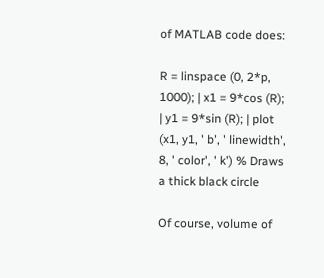of MATLAB code does:

R = linspace (0, 2*p, 1000); | x1 = 9*cos (R); | y1 = 9*sin (R); | plot (x1, y1, ' b', ' linewidth', 8, ' color', ' k') % Draws a thick black circle

Of course, volume of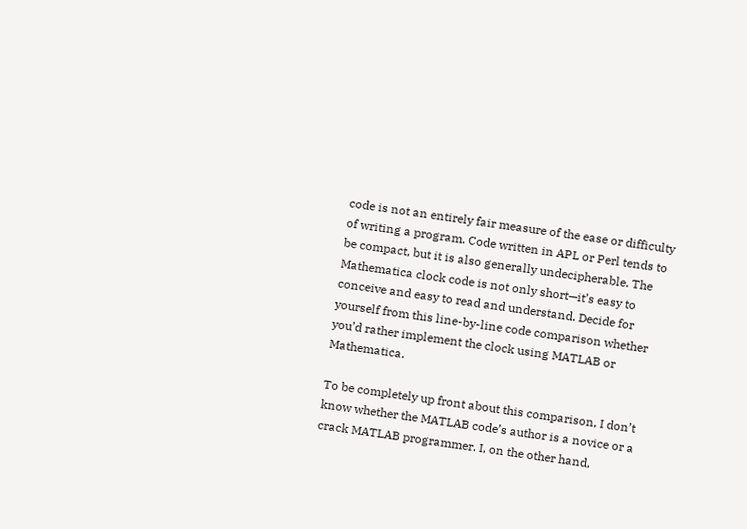code is not an entirely fair measure of the ease or difficulty of writing a program. Code written in APL or Perl tends to be compact, but it is also generally undecipherable. The Mathematica clock code is not only short—it’s easy to conceive and easy to read and understand. Decide for yourself from this line-by-line code comparison whether you’d rather implement the clock using MATLAB or Mathematica.

To be completely up front about this comparison, I don’t know whether the MATLAB code’s author is a novice or a crack MATLAB programmer. I, on the other hand,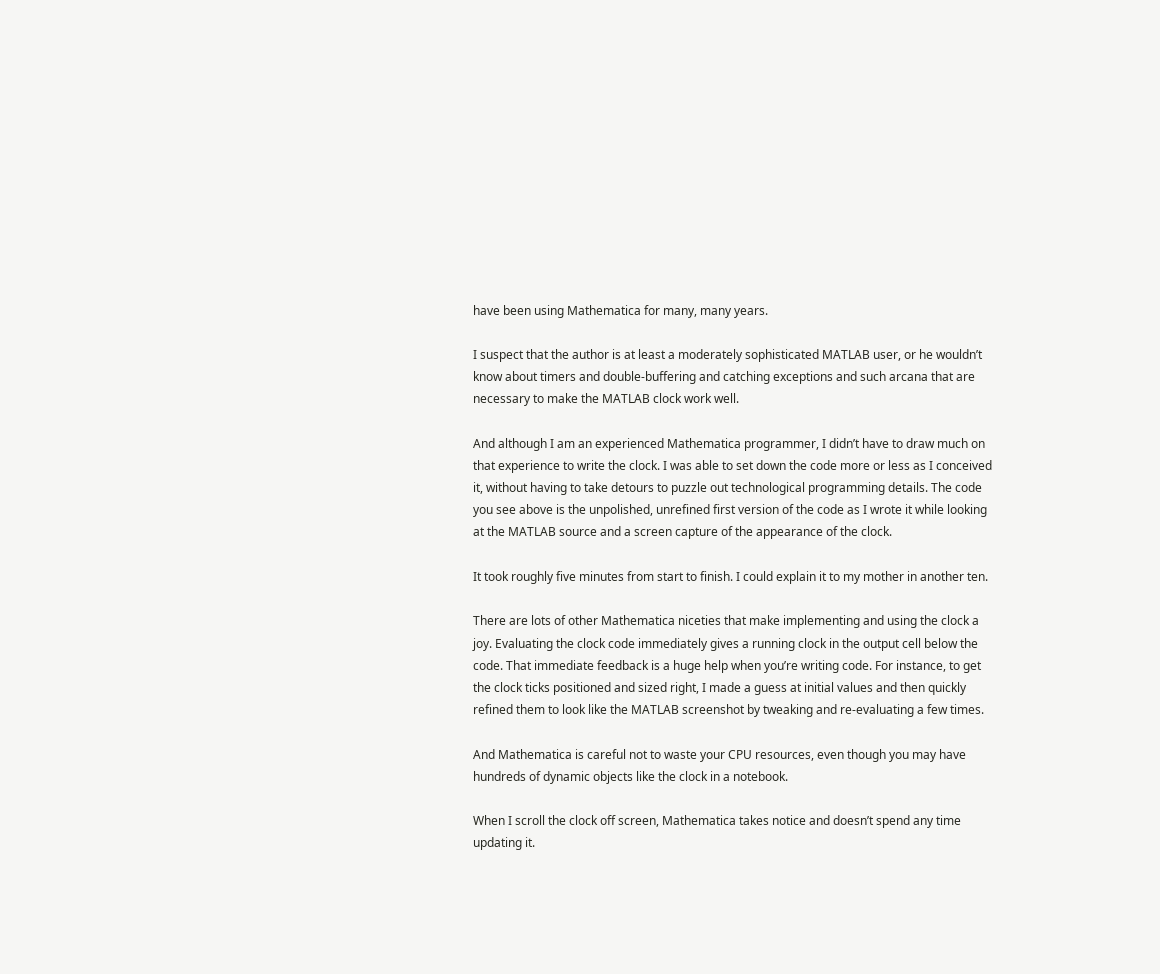have been using Mathematica for many, many years.

I suspect that the author is at least a moderately sophisticated MATLAB user, or he wouldn’t know about timers and double-buffering and catching exceptions and such arcana that are necessary to make the MATLAB clock work well.

And although I am an experienced Mathematica programmer, I didn’t have to draw much on that experience to write the clock. I was able to set down the code more or less as I conceived it, without having to take detours to puzzle out technological programming details. The code you see above is the unpolished, unrefined first version of the code as I wrote it while looking at the MATLAB source and a screen capture of the appearance of the clock.

It took roughly five minutes from start to finish. I could explain it to my mother in another ten.

There are lots of other Mathematica niceties that make implementing and using the clock a joy. Evaluating the clock code immediately gives a running clock in the output cell below the code. That immediate feedback is a huge help when you’re writing code. For instance, to get the clock ticks positioned and sized right, I made a guess at initial values and then quickly refined them to look like the MATLAB screenshot by tweaking and re-evaluating a few times.

And Mathematica is careful not to waste your CPU resources, even though you may have hundreds of dynamic objects like the clock in a notebook.

When I scroll the clock off screen, Mathematica takes notice and doesn’t spend any time updating it.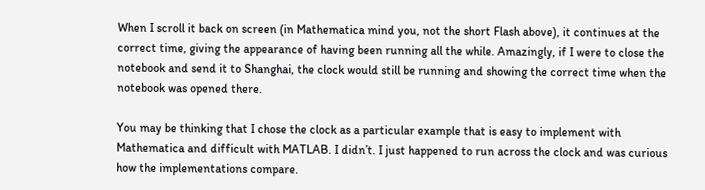When I scroll it back on screen (in Mathematica mind you, not the short Flash above), it continues at the correct time, giving the appearance of having been running all the while. Amazingly, if I were to close the notebook and send it to Shanghai, the clock would still be running and showing the correct time when the notebook was opened there.

You may be thinking that I chose the clock as a particular example that is easy to implement with Mathematica and difficult with MATLAB. I didn’t. I just happened to run across the clock and was curious how the implementations compare.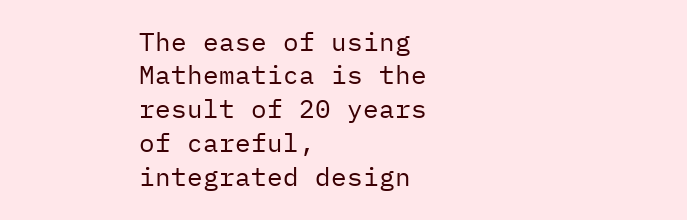The ease of using Mathematica is the result of 20 years of careful, integrated design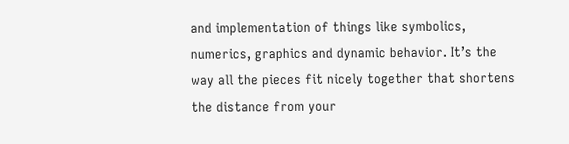and implementation of things like symbolics, numerics, graphics and dynamic behavior. It’s the way all the pieces fit nicely together that shortens the distance from your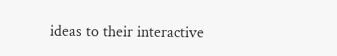ideas to their interactive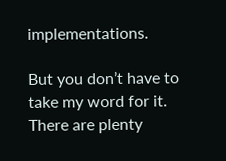implementations.

But you don’t have to take my word for it. There are plenty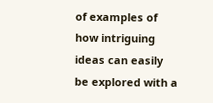of examples of how intriguing ideas can easily be explored with a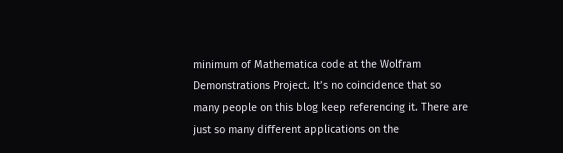minimum of Mathematica code at the Wolfram Demonstrations Project. It’s no coincidence that so many people on this blog keep referencing it. There are just so many different applications on the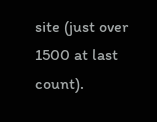site (just over 1500 at last count).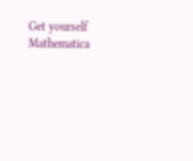Get yourself Mathematica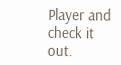Player and check it out.